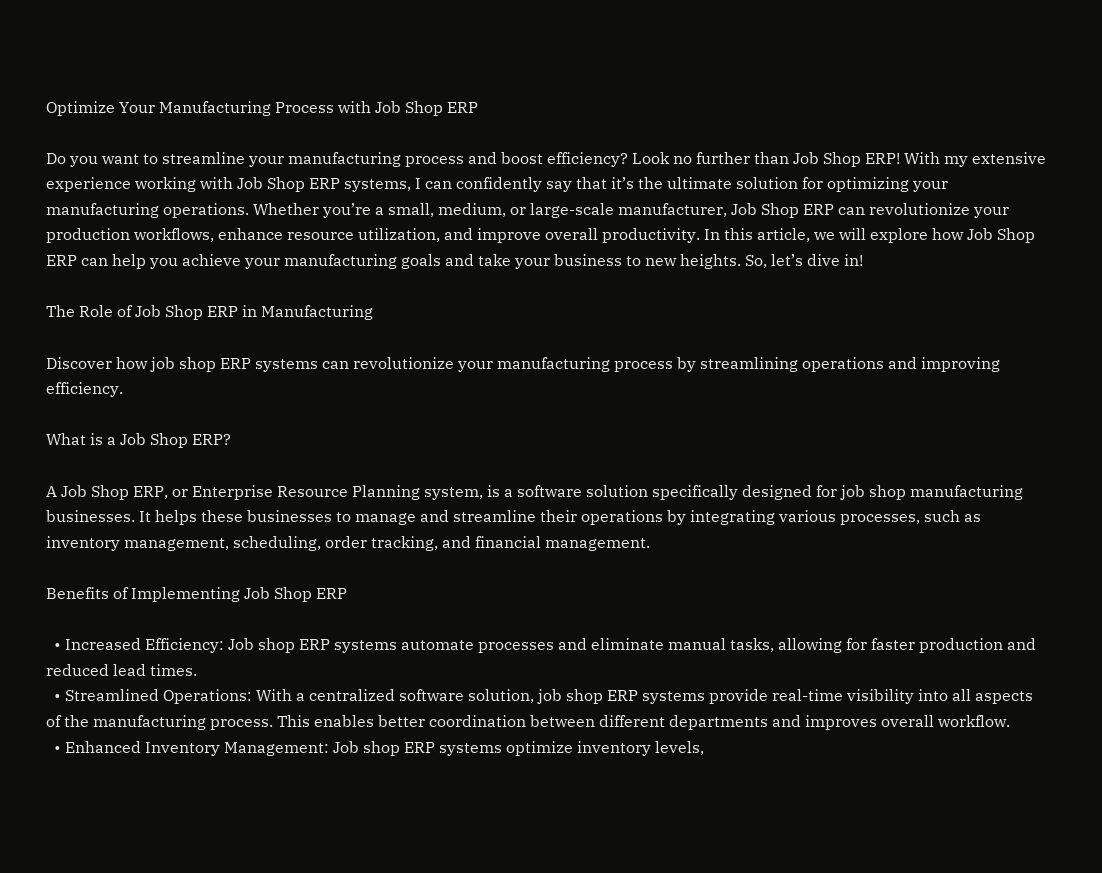Optimize Your Manufacturing Process with Job Shop ERP

Do you want to streamline your manufacturing process and boost efficiency? Look no further than Job Shop ERP! With my extensive experience working with Job Shop ERP systems, I can confidently say that it’s the ultimate solution for optimizing your manufacturing operations. Whether you’re a small, medium, or large-scale manufacturer, Job Shop ERP can revolutionize your production workflows, enhance resource utilization, and improve overall productivity. In this article, we will explore how Job Shop ERP can help you achieve your manufacturing goals and take your business to new heights. So, let’s dive in!

The Role of Job Shop ERP in Manufacturing

Discover how job shop ERP systems can revolutionize your manufacturing process by streamlining operations and improving efficiency.

What is a Job Shop ERP?

A Job Shop ERP, or Enterprise Resource Planning system, is a software solution specifically designed for job shop manufacturing businesses. It helps these businesses to manage and streamline their operations by integrating various processes, such as inventory management, scheduling, order tracking, and financial management.

Benefits of Implementing Job Shop ERP

  • Increased Efficiency: Job shop ERP systems automate processes and eliminate manual tasks, allowing for faster production and reduced lead times.
  • Streamlined Operations: With a centralized software solution, job shop ERP systems provide real-time visibility into all aspects of the manufacturing process. This enables better coordination between different departments and improves overall workflow.
  • Enhanced Inventory Management: Job shop ERP systems optimize inventory levels,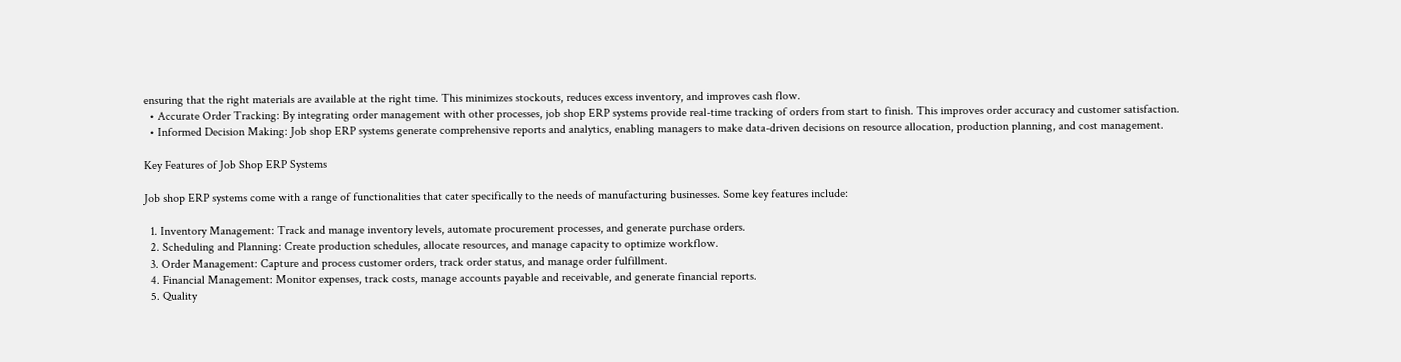ensuring that the right materials are available at the right time. This minimizes stockouts, reduces excess inventory, and improves cash flow.
  • Accurate Order Tracking: By integrating order management with other processes, job shop ERP systems provide real-time tracking of orders from start to finish. This improves order accuracy and customer satisfaction.
  • Informed Decision Making: Job shop ERP systems generate comprehensive reports and analytics, enabling managers to make data-driven decisions on resource allocation, production planning, and cost management.

Key Features of Job Shop ERP Systems

Job shop ERP systems come with a range of functionalities that cater specifically to the needs of manufacturing businesses. Some key features include:

  1. Inventory Management: Track and manage inventory levels, automate procurement processes, and generate purchase orders.
  2. Scheduling and Planning: Create production schedules, allocate resources, and manage capacity to optimize workflow.
  3. Order Management: Capture and process customer orders, track order status, and manage order fulfillment.
  4. Financial Management: Monitor expenses, track costs, manage accounts payable and receivable, and generate financial reports.
  5. Quality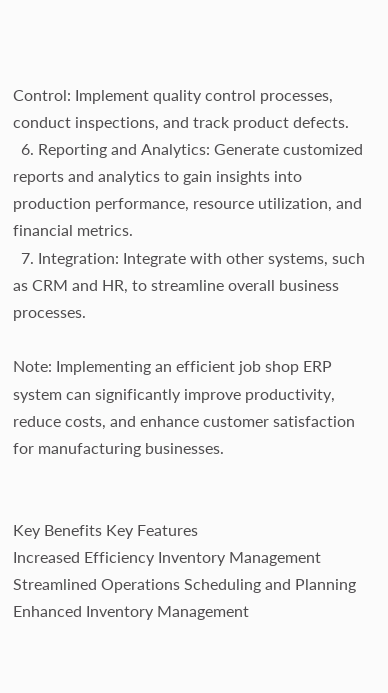Control: Implement quality control processes, conduct inspections, and track product defects.
  6. Reporting and Analytics: Generate customized reports and analytics to gain insights into production performance, resource utilization, and financial metrics.
  7. Integration: Integrate with other systems, such as CRM and HR, to streamline overall business processes.

Note: Implementing an efficient job shop ERP system can significantly improve productivity, reduce costs, and enhance customer satisfaction for manufacturing businesses.


Key Benefits Key Features
Increased Efficiency Inventory Management
Streamlined Operations Scheduling and Planning
Enhanced Inventory Management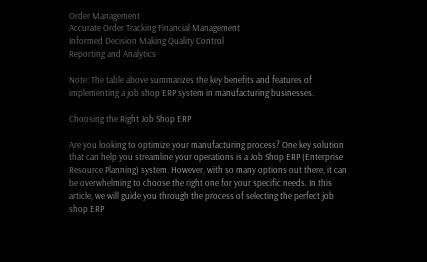Order Management
Accurate Order Tracking Financial Management
Informed Decision Making Quality Control
Reporting and Analytics

Note: The table above summarizes the key benefits and features of implementing a job shop ERP system in manufacturing businesses.

Choosing the Right Job Shop ERP

Are you looking to optimize your manufacturing process? One key solution that can help you streamline your operations is a Job Shop ERP (Enterprise Resource Planning) system. However, with so many options out there, it can be overwhelming to choose the right one for your specific needs. In this article, we will guide you through the process of selecting the perfect job shop ERP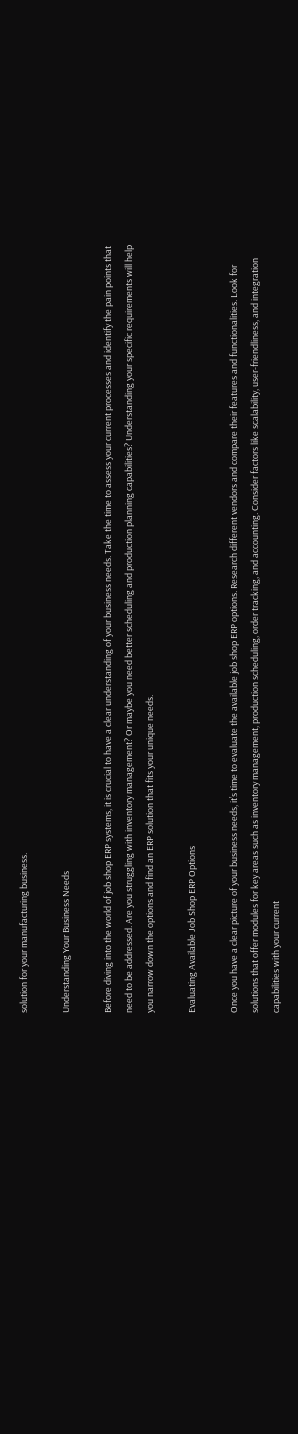solution for your manufacturing business.

Understanding Your Business Needs

Before diving into the world of job shop ERP systems, it is crucial to have a clear understanding of your business needs. Take the time to assess your current processes and identify the pain points that need to be addressed. Are you struggling with inventory management? Or maybe you need better scheduling and production planning capabilities? Understanding your specific requirements will help you narrow down the options and find an ERP solution that fits your unique needs.

Evaluating Available Job Shop ERP Options

Once you have a clear picture of your business needs, it’s time to evaluate the available job shop ERP options. Research different vendors and compare their features and functionalities. Look for solutions that offer modules for key areas such as inventory management, production scheduling, order tracking, and accounting. Consider factors like scalability, user-friendliness, and integration capabilities with your current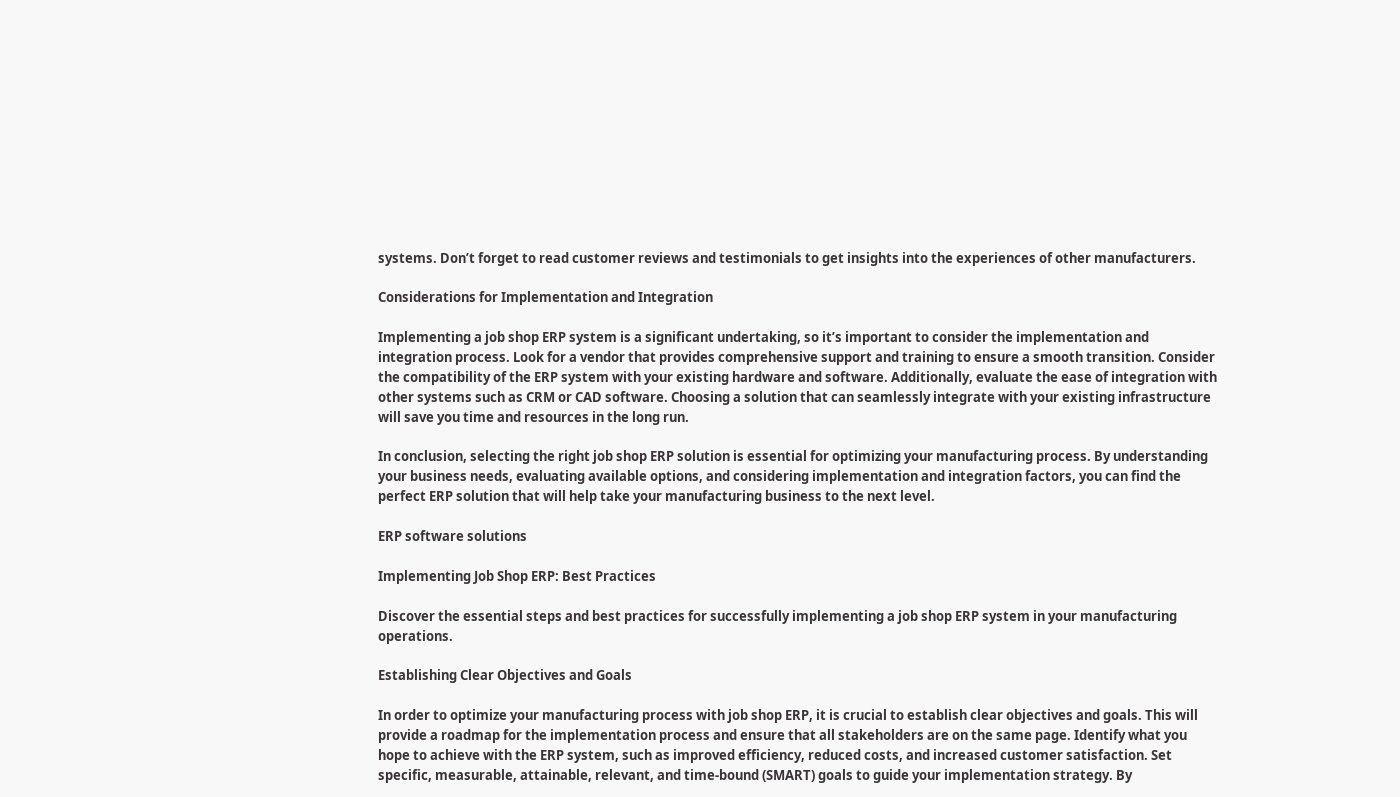systems. Don’t forget to read customer reviews and testimonials to get insights into the experiences of other manufacturers.

Considerations for Implementation and Integration

Implementing a job shop ERP system is a significant undertaking, so it’s important to consider the implementation and integration process. Look for a vendor that provides comprehensive support and training to ensure a smooth transition. Consider the compatibility of the ERP system with your existing hardware and software. Additionally, evaluate the ease of integration with other systems such as CRM or CAD software. Choosing a solution that can seamlessly integrate with your existing infrastructure will save you time and resources in the long run.

In conclusion, selecting the right job shop ERP solution is essential for optimizing your manufacturing process. By understanding your business needs, evaluating available options, and considering implementation and integration factors, you can find the perfect ERP solution that will help take your manufacturing business to the next level.

ERP software solutions

Implementing Job Shop ERP: Best Practices

Discover the essential steps and best practices for successfully implementing a job shop ERP system in your manufacturing operations.

Establishing Clear Objectives and Goals

In order to optimize your manufacturing process with job shop ERP, it is crucial to establish clear objectives and goals. This will provide a roadmap for the implementation process and ensure that all stakeholders are on the same page. Identify what you hope to achieve with the ERP system, such as improved efficiency, reduced costs, and increased customer satisfaction. Set specific, measurable, attainable, relevant, and time-bound (SMART) goals to guide your implementation strategy. By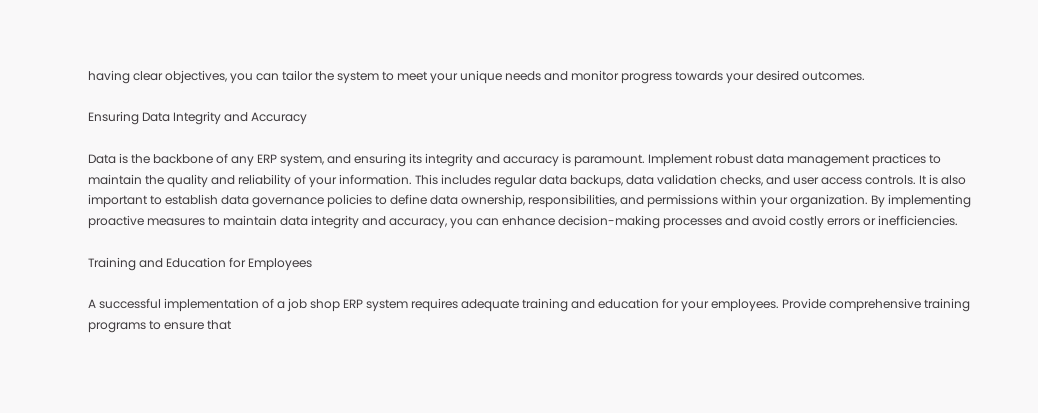having clear objectives, you can tailor the system to meet your unique needs and monitor progress towards your desired outcomes.

Ensuring Data Integrity and Accuracy

Data is the backbone of any ERP system, and ensuring its integrity and accuracy is paramount. Implement robust data management practices to maintain the quality and reliability of your information. This includes regular data backups, data validation checks, and user access controls. It is also important to establish data governance policies to define data ownership, responsibilities, and permissions within your organization. By implementing proactive measures to maintain data integrity and accuracy, you can enhance decision-making processes and avoid costly errors or inefficiencies.

Training and Education for Employees

A successful implementation of a job shop ERP system requires adequate training and education for your employees. Provide comprehensive training programs to ensure that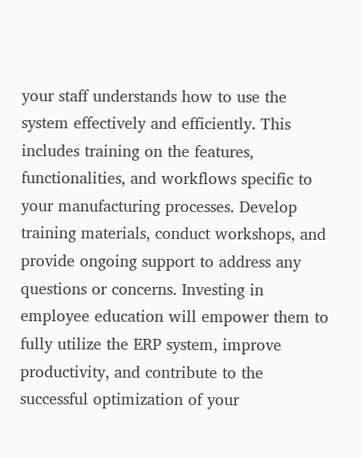your staff understands how to use the system effectively and efficiently. This includes training on the features, functionalities, and workflows specific to your manufacturing processes. Develop training materials, conduct workshops, and provide ongoing support to address any questions or concerns. Investing in employee education will empower them to fully utilize the ERP system, improve productivity, and contribute to the successful optimization of your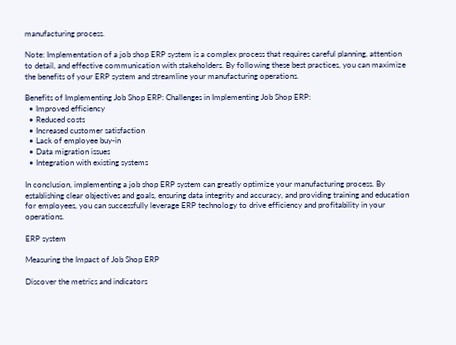manufacturing process.

Note: Implementation of a job shop ERP system is a complex process that requires careful planning, attention to detail, and effective communication with stakeholders. By following these best practices, you can maximize the benefits of your ERP system and streamline your manufacturing operations.

Benefits of Implementing Job Shop ERP: Challenges in Implementing Job Shop ERP:
  • Improved efficiency
  • Reduced costs
  • Increased customer satisfaction
  • Lack of employee buy-in
  • Data migration issues
  • Integration with existing systems

In conclusion, implementing a job shop ERP system can greatly optimize your manufacturing process. By establishing clear objectives and goals, ensuring data integrity and accuracy, and providing training and education for employees, you can successfully leverage ERP technology to drive efficiency and profitability in your operations.

ERP system

Measuring the Impact of Job Shop ERP

Discover the metrics and indicators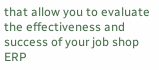that allow you to evaluate the effectiveness and success of your job shop ERP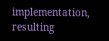implementation, resulting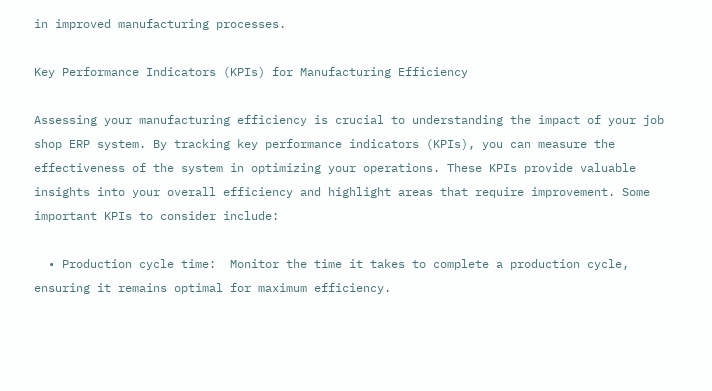in improved manufacturing processes.

Key Performance Indicators (KPIs) for Manufacturing Efficiency

Assessing your manufacturing efficiency is crucial to understanding the impact of your job shop ERP system. By tracking key performance indicators (KPIs), you can measure the effectiveness of the system in optimizing your operations. These KPIs provide valuable insights into your overall efficiency and highlight areas that require improvement. Some important KPIs to consider include:

  • Production cycle time:  Monitor the time it takes to complete a production cycle, ensuring it remains optimal for maximum efficiency.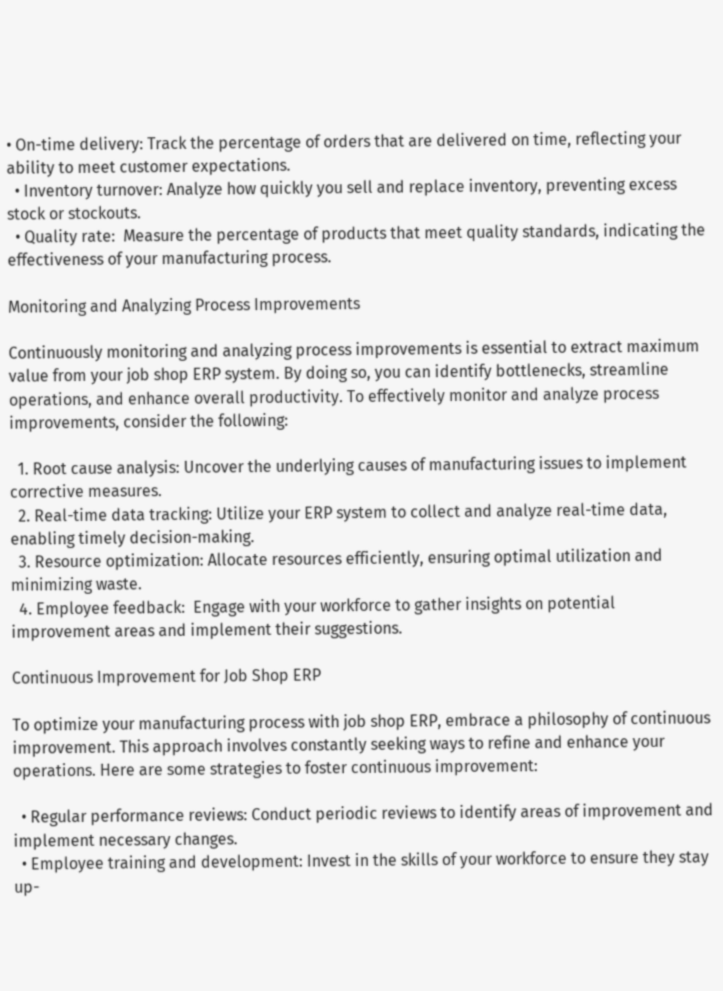• On-time delivery: Track the percentage of orders that are delivered on time, reflecting your ability to meet customer expectations.
  • Inventory turnover: Analyze how quickly you sell and replace inventory, preventing excess stock or stockouts.
  • Quality rate:  Measure the percentage of products that meet quality standards, indicating the effectiveness of your manufacturing process.

Monitoring and Analyzing Process Improvements

Continuously monitoring and analyzing process improvements is essential to extract maximum value from your job shop ERP system. By doing so, you can identify bottlenecks, streamline operations, and enhance overall productivity. To effectively monitor and analyze process improvements, consider the following:

  1. Root cause analysis: Uncover the underlying causes of manufacturing issues to implement corrective measures.
  2. Real-time data tracking: Utilize your ERP system to collect and analyze real-time data, enabling timely decision-making.
  3. Resource optimization: Allocate resources efficiently, ensuring optimal utilization and minimizing waste.
  4. Employee feedback:  Engage with your workforce to gather insights on potential improvement areas and implement their suggestions.

Continuous Improvement for Job Shop ERP

To optimize your manufacturing process with job shop ERP, embrace a philosophy of continuous improvement. This approach involves constantly seeking ways to refine and enhance your operations. Here are some strategies to foster continuous improvement:

  • Regular performance reviews: Conduct periodic reviews to identify areas of improvement and implement necessary changes.
  • Employee training and development: Invest in the skills of your workforce to ensure they stay up-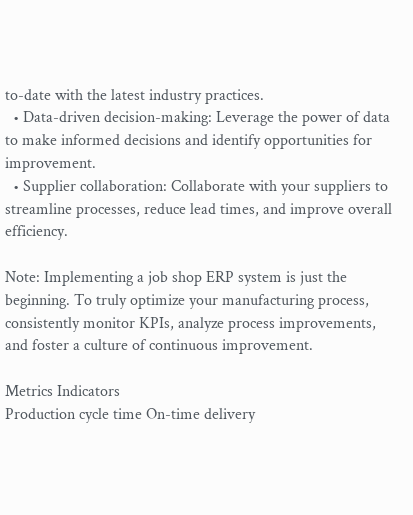to-date with the latest industry practices.
  • Data-driven decision-making: Leverage the power of data to make informed decisions and identify opportunities for improvement.
  • Supplier collaboration: Collaborate with your suppliers to streamline processes, reduce lead times, and improve overall efficiency.

Note: Implementing a job shop ERP system is just the beginning. To truly optimize your manufacturing process, consistently monitor KPIs, analyze process improvements, and foster a culture of continuous improvement.

Metrics Indicators
Production cycle time On-time delivery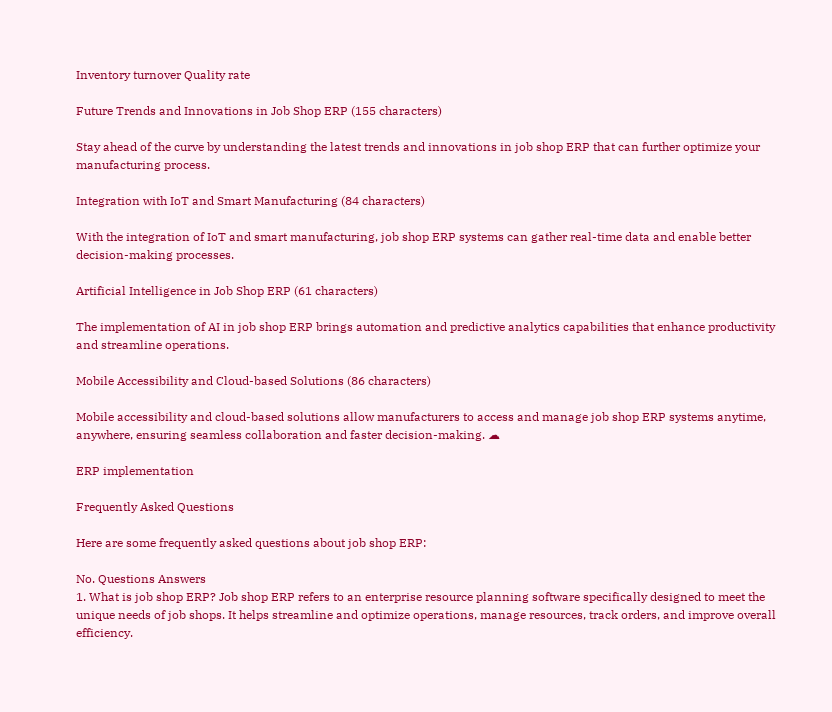Inventory turnover Quality rate

Future Trends and Innovations in Job Shop ERP (155 characters)

Stay ahead of the curve by understanding the latest trends and innovations in job shop ERP that can further optimize your manufacturing process.

Integration with IoT and Smart Manufacturing (84 characters)

With the integration of IoT and smart manufacturing, job shop ERP systems can gather real-time data and enable better decision-making processes.

Artificial Intelligence in Job Shop ERP (61 characters)

The implementation of AI in job shop ERP brings automation and predictive analytics capabilities that enhance productivity and streamline operations.

Mobile Accessibility and Cloud-based Solutions (86 characters)

Mobile accessibility and cloud-based solutions allow manufacturers to access and manage job shop ERP systems anytime, anywhere, ensuring seamless collaboration and faster decision-making. ☁

ERP implementation

Frequently Asked Questions

Here are some frequently asked questions about job shop ERP:

No. Questions Answers
1. What is job shop ERP? Job shop ERP refers to an enterprise resource planning software specifically designed to meet the unique needs of job shops. It helps streamline and optimize operations, manage resources, track orders, and improve overall efficiency.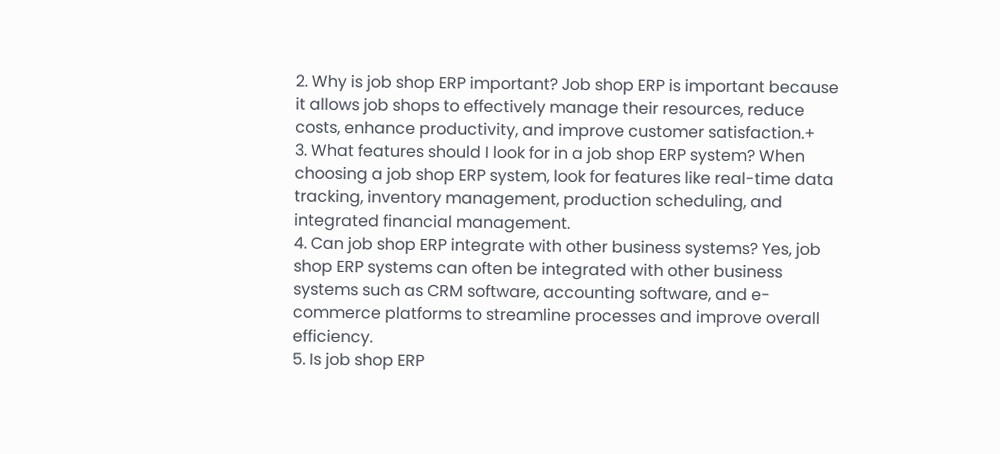2. Why is job shop ERP important? Job shop ERP is important because it allows job shops to effectively manage their resources, reduce costs, enhance productivity, and improve customer satisfaction.+
3. What features should I look for in a job shop ERP system? When choosing a job shop ERP system, look for features like real-time data tracking, inventory management, production scheduling, and integrated financial management.
4. Can job shop ERP integrate with other business systems? Yes, job shop ERP systems can often be integrated with other business systems such as CRM software, accounting software, and e-commerce platforms to streamline processes and improve overall efficiency.
5. Is job shop ERP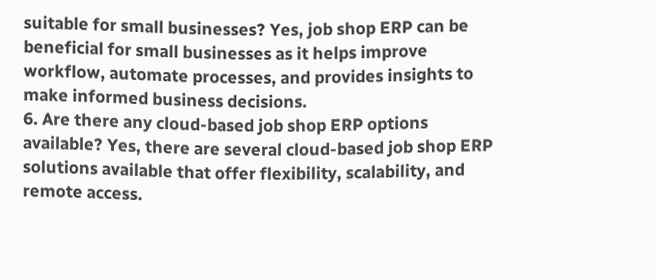suitable for small businesses? Yes, job shop ERP can be beneficial for small businesses as it helps improve workflow, automate processes, and provides insights to make informed business decisions.
6. Are there any cloud-based job shop ERP options available? Yes, there are several cloud-based job shop ERP solutions available that offer flexibility, scalability, and remote access.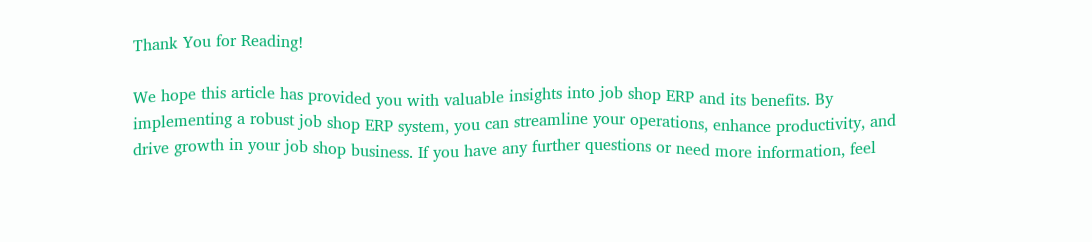Thank You for Reading!

We hope this article has provided you with valuable insights into job shop ERP and its benefits. By implementing a robust job shop ERP system, you can streamline your operations, enhance productivity, and drive growth in your job shop business. If you have any further questions or need more information, feel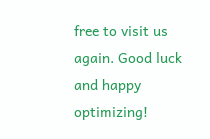free to visit us again. Good luck and happy optimizing!